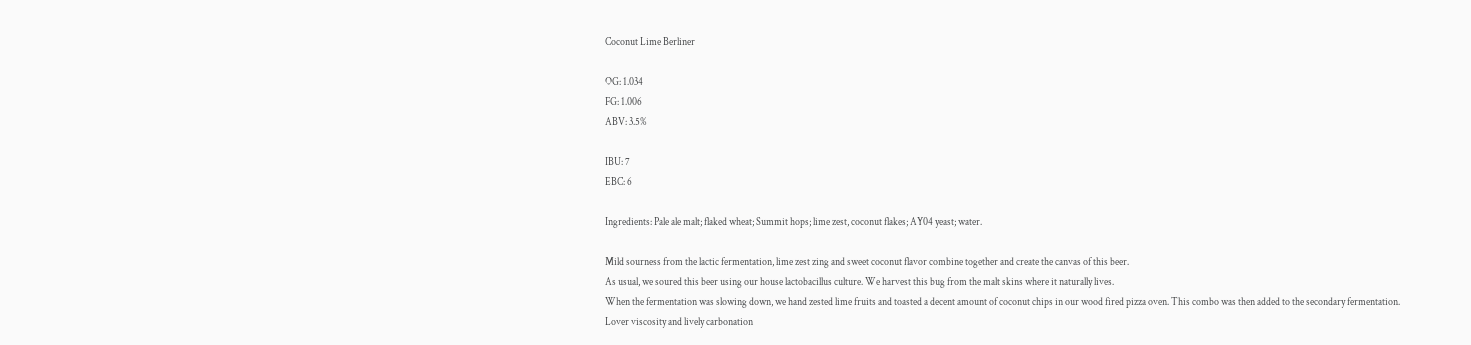Coconut Lime Berliner

OG: 1.034
FG: 1.006
ABV: 3.5%

IBU: 7
EBC: 6

Ingredients: Pale ale malt; flaked wheat; Summit hops; lime zest, coconut flakes; AY04 yeast; water.

Mild sourness from the lactic fermentation, lime zest zing and sweet coconut flavor combine together and create the canvas of this beer.
As usual, we soured this beer using our house lactobacillus culture. We harvest this bug from the malt skins where it naturally lives.
When the fermentation was slowing down, we hand zested lime fruits and toasted a decent amount of coconut chips in our wood fired pizza oven. This combo was then added to the secondary fermentation.
Lover viscosity and lively carbonation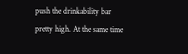push the drinkability bar pretty high. At the same time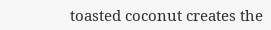toasted coconut creates the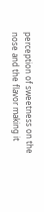perception of sweetness on the nose and the flavor making it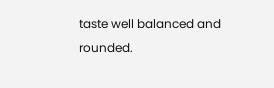taste well balanced and rounded.